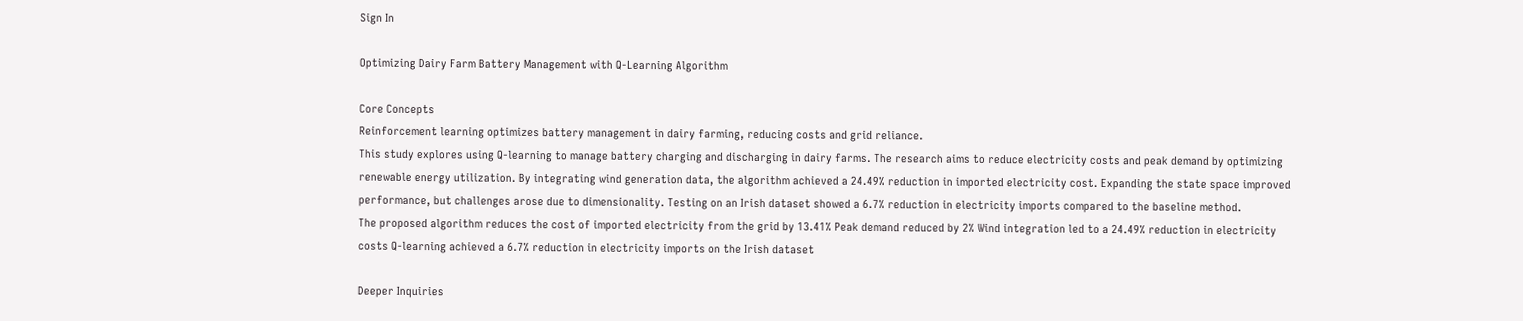Sign In

Optimizing Dairy Farm Battery Management with Q-Learning Algorithm

Core Concepts
Reinforcement learning optimizes battery management in dairy farming, reducing costs and grid reliance.
This study explores using Q-learning to manage battery charging and discharging in dairy farms. The research aims to reduce electricity costs and peak demand by optimizing renewable energy utilization. By integrating wind generation data, the algorithm achieved a 24.49% reduction in imported electricity cost. Expanding the state space improved performance, but challenges arose due to dimensionality. Testing on an Irish dataset showed a 6.7% reduction in electricity imports compared to the baseline method.
The proposed algorithm reduces the cost of imported electricity from the grid by 13.41% Peak demand reduced by 2% Wind integration led to a 24.49% reduction in electricity costs Q-learning achieved a 6.7% reduction in electricity imports on the Irish dataset

Deeper Inquiries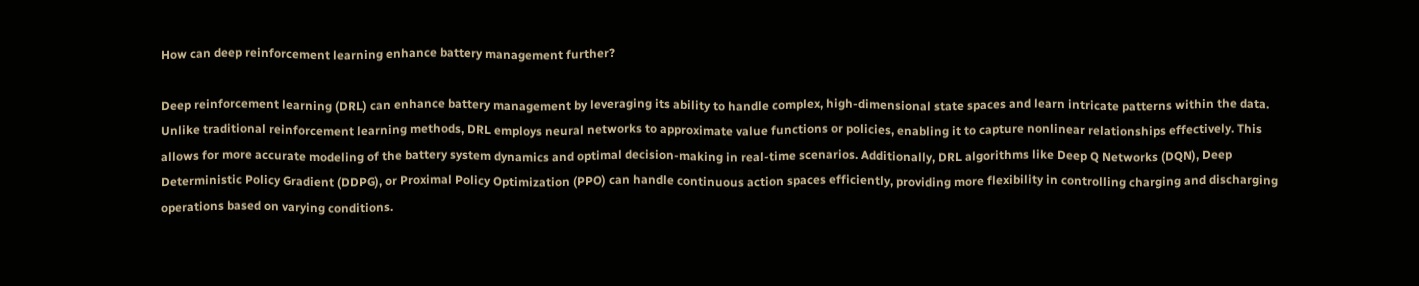How can deep reinforcement learning enhance battery management further?

Deep reinforcement learning (DRL) can enhance battery management by leveraging its ability to handle complex, high-dimensional state spaces and learn intricate patterns within the data. Unlike traditional reinforcement learning methods, DRL employs neural networks to approximate value functions or policies, enabling it to capture nonlinear relationships effectively. This allows for more accurate modeling of the battery system dynamics and optimal decision-making in real-time scenarios. Additionally, DRL algorithms like Deep Q Networks (DQN), Deep Deterministic Policy Gradient (DDPG), or Proximal Policy Optimization (PPO) can handle continuous action spaces efficiently, providing more flexibility in controlling charging and discharging operations based on varying conditions.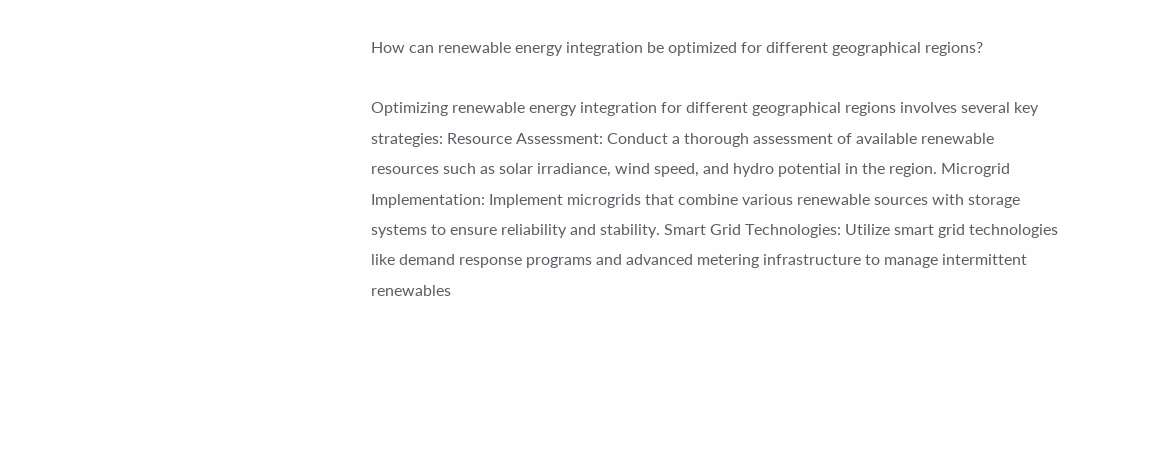How can renewable energy integration be optimized for different geographical regions?

Optimizing renewable energy integration for different geographical regions involves several key strategies: Resource Assessment: Conduct a thorough assessment of available renewable resources such as solar irradiance, wind speed, and hydro potential in the region. Microgrid Implementation: Implement microgrids that combine various renewable sources with storage systems to ensure reliability and stability. Smart Grid Technologies: Utilize smart grid technologies like demand response programs and advanced metering infrastructure to manage intermittent renewables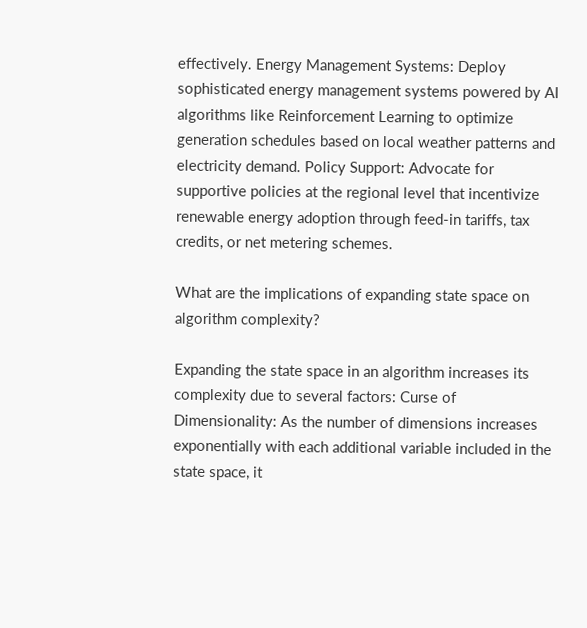effectively. Energy Management Systems: Deploy sophisticated energy management systems powered by AI algorithms like Reinforcement Learning to optimize generation schedules based on local weather patterns and electricity demand. Policy Support: Advocate for supportive policies at the regional level that incentivize renewable energy adoption through feed-in tariffs, tax credits, or net metering schemes.

What are the implications of expanding state space on algorithm complexity?

Expanding the state space in an algorithm increases its complexity due to several factors: Curse of Dimensionality: As the number of dimensions increases exponentially with each additional variable included in the state space, it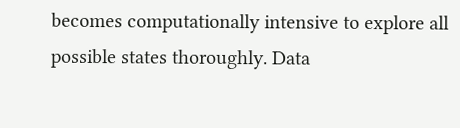becomes computationally intensive to explore all possible states thoroughly. Data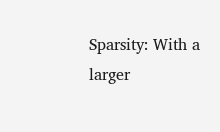Sparsity: With a larger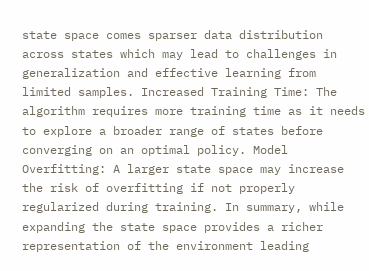state space comes sparser data distribution across states which may lead to challenges in generalization and effective learning from limited samples. Increased Training Time: The algorithm requires more training time as it needs to explore a broader range of states before converging on an optimal policy. Model Overfitting: A larger state space may increase the risk of overfitting if not properly regularized during training. In summary, while expanding the state space provides a richer representation of the environment leading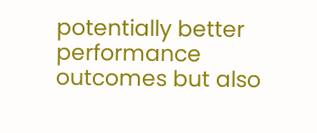potentially better performance outcomes but also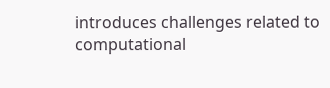introduces challenges related to computational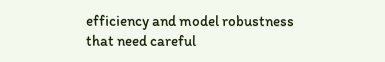efficiency and model robustness that need careful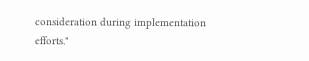consideration during implementation efforts."